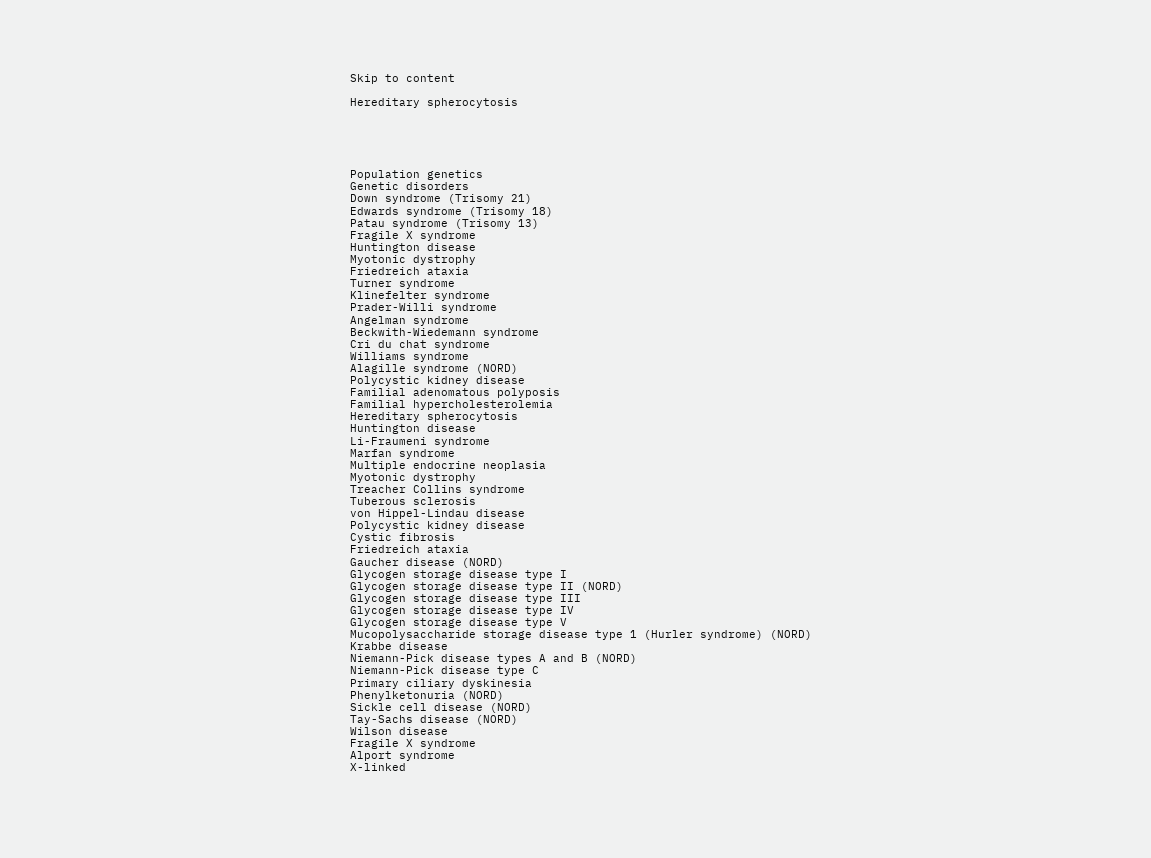Skip to content

Hereditary spherocytosis





Population genetics
Genetic disorders
Down syndrome (Trisomy 21)
Edwards syndrome (Trisomy 18)
Patau syndrome (Trisomy 13)
Fragile X syndrome
Huntington disease
Myotonic dystrophy
Friedreich ataxia
Turner syndrome
Klinefelter syndrome
Prader-Willi syndrome
Angelman syndrome
Beckwith-Wiedemann syndrome
Cri du chat syndrome
Williams syndrome
Alagille syndrome (NORD)
Polycystic kidney disease
Familial adenomatous polyposis
Familial hypercholesterolemia
Hereditary spherocytosis
Huntington disease
Li-Fraumeni syndrome
Marfan syndrome
Multiple endocrine neoplasia
Myotonic dystrophy
Treacher Collins syndrome
Tuberous sclerosis
von Hippel-Lindau disease
Polycystic kidney disease
Cystic fibrosis
Friedreich ataxia
Gaucher disease (NORD)
Glycogen storage disease type I
Glycogen storage disease type II (NORD)
Glycogen storage disease type III
Glycogen storage disease type IV
Glycogen storage disease type V
Mucopolysaccharide storage disease type 1 (Hurler syndrome) (NORD)
Krabbe disease
Niemann-Pick disease types A and B (NORD)
Niemann-Pick disease type C
Primary ciliary dyskinesia
Phenylketonuria (NORD)
Sickle cell disease (NORD)
Tay-Sachs disease (NORD)
Wilson disease
Fragile X syndrome
Alport syndrome
X-linked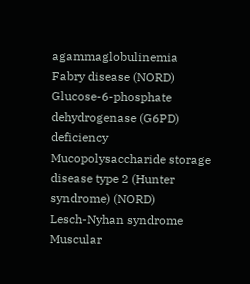agammaglobulinemia
Fabry disease (NORD)
Glucose-6-phosphate dehydrogenase (G6PD) deficiency
Mucopolysaccharide storage disease type 2 (Hunter syndrome) (NORD)
Lesch-Nyhan syndrome
Muscular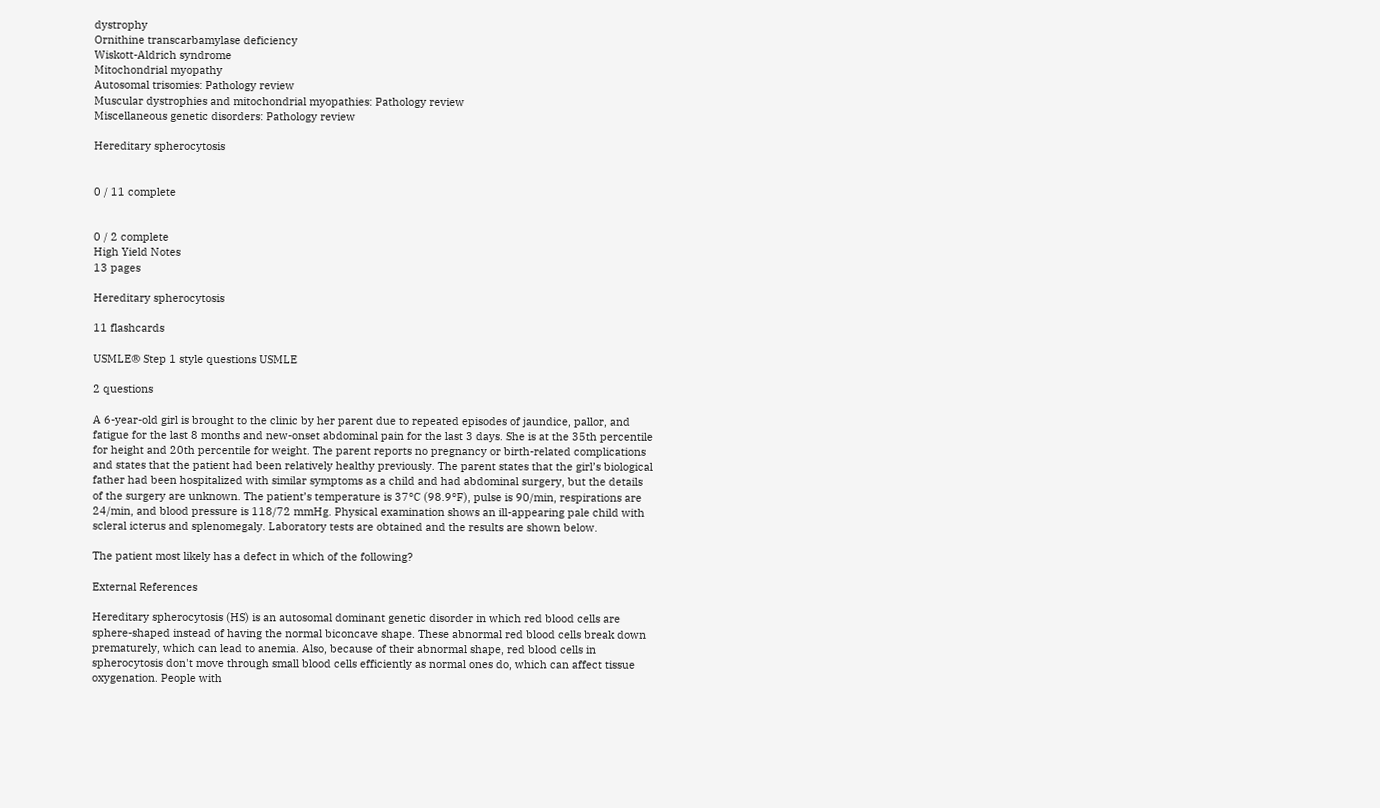dystrophy
Ornithine transcarbamylase deficiency
Wiskott-Aldrich syndrome
Mitochondrial myopathy
Autosomal trisomies: Pathology review
Muscular dystrophies and mitochondrial myopathies: Pathology review
Miscellaneous genetic disorders: Pathology review

Hereditary spherocytosis


0 / 11 complete


0 / 2 complete
High Yield Notes
13 pages

Hereditary spherocytosis

11 flashcards

USMLE® Step 1 style questions USMLE

2 questions

A 6-year-old girl is brought to the clinic by her parent due to repeated episodes of jaundice, pallor, and fatigue for the last 8 months and new-onset abdominal pain for the last 3 days. She is at the 35th percentile for height and 20th percentile for weight. The parent reports no pregnancy or birth-related complications and states that the patient had been relatively healthy previously. The parent states that the girl’s biological father had been hospitalized with similar symptoms as a child and had abdominal surgery, but the details of the surgery are unknown. The patient’s temperature is 37°C (98.9°F), pulse is 90/min, respirations are 24/min, and blood pressure is 118/72 mmHg. Physical examination shows an ill-appearing pale child with scleral icterus and splenomegaly. Laboratory tests are obtained and the results are shown below.

The patient most likely has a defect in which of the following?

External References

Hereditary spherocytosis (HS) is an autosomal dominant genetic disorder in which red blood cells are sphere-shaped instead of having the normal biconcave shape. These abnormal red blood cells break down prematurely, which can lead to anemia. Also, because of their abnormal shape, red blood cells in spherocytosis don't move through small blood cells efficiently as normal ones do, which can affect tissue oxygenation. People with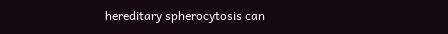hereditary spherocytosis can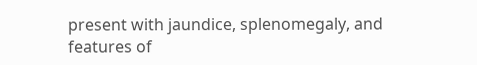present with jaundice, splenomegaly, and features of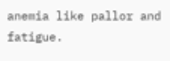anemia like pallor and fatigue.